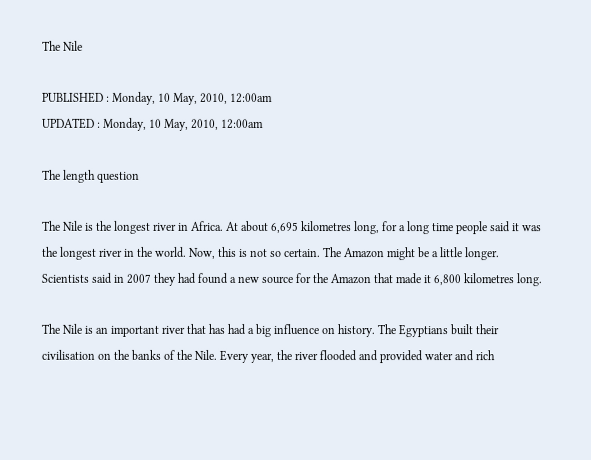The Nile

PUBLISHED : Monday, 10 May, 2010, 12:00am
UPDATED : Monday, 10 May, 2010, 12:00am

The length question

The Nile is the longest river in Africa. At about 6,695 kilometres long, for a long time people said it was the longest river in the world. Now, this is not so certain. The Amazon might be a little longer. Scientists said in 2007 they had found a new source for the Amazon that made it 6,800 kilometres long.

The Nile is an important river that has had a big influence on history. The Egyptians built their civilisation on the banks of the Nile. Every year, the river flooded and provided water and rich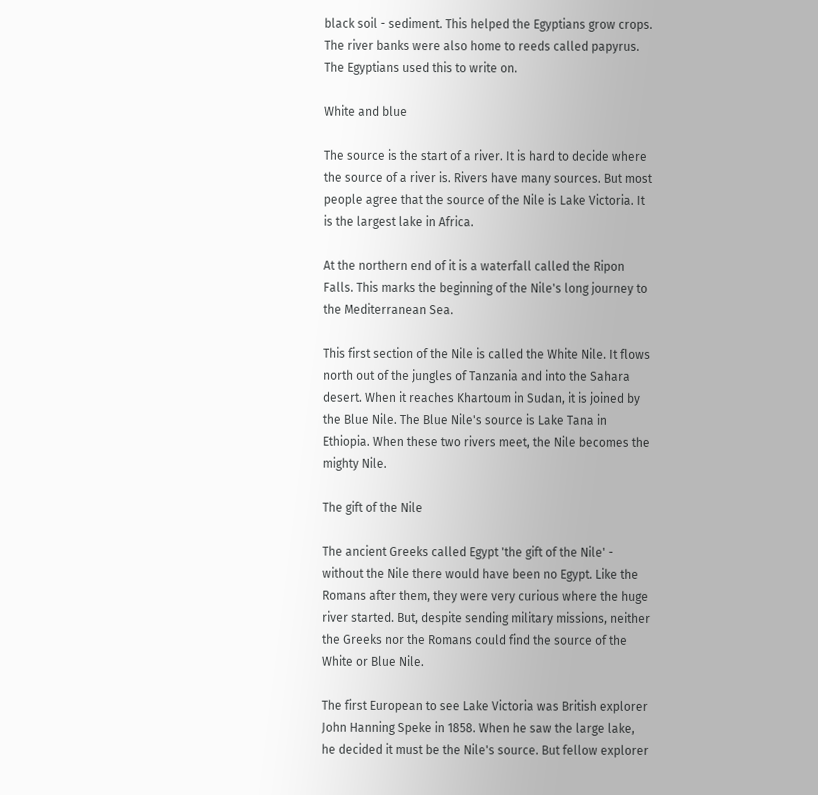black soil - sediment. This helped the Egyptians grow crops. The river banks were also home to reeds called papyrus. The Egyptians used this to write on.

White and blue

The source is the start of a river. It is hard to decide where the source of a river is. Rivers have many sources. But most people agree that the source of the Nile is Lake Victoria. It is the largest lake in Africa.

At the northern end of it is a waterfall called the Ripon Falls. This marks the beginning of the Nile's long journey to the Mediterranean Sea.

This first section of the Nile is called the White Nile. It flows north out of the jungles of Tanzania and into the Sahara desert. When it reaches Khartoum in Sudan, it is joined by the Blue Nile. The Blue Nile's source is Lake Tana in Ethiopia. When these two rivers meet, the Nile becomes the mighty Nile.

The gift of the Nile

The ancient Greeks called Egypt 'the gift of the Nile' - without the Nile there would have been no Egypt. Like the Romans after them, they were very curious where the huge river started. But, despite sending military missions, neither the Greeks nor the Romans could find the source of the White or Blue Nile.

The first European to see Lake Victoria was British explorer John Hanning Speke in 1858. When he saw the large lake, he decided it must be the Nile's source. But fellow explorer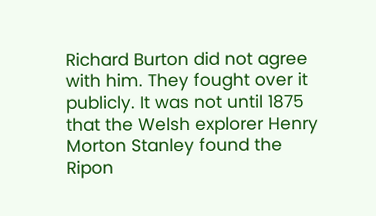Richard Burton did not agree with him. They fought over it publicly. It was not until 1875 that the Welsh explorer Henry Morton Stanley found the Ripon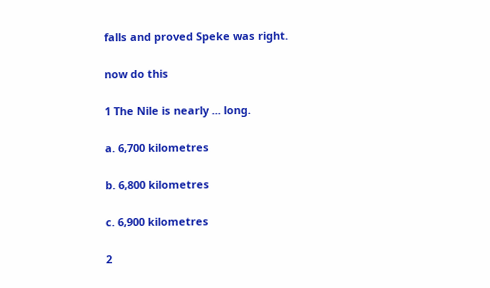falls and proved Speke was right.

now do this

1 The Nile is nearly ... long.

a. 6,700 kilometres

b. 6,800 kilometres

c. 6,900 kilometres

2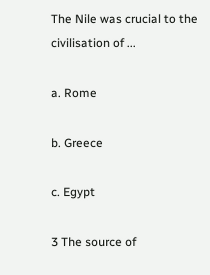The Nile was crucial to the civilisation of ...

a. Rome

b. Greece

c. Egypt

3 The source of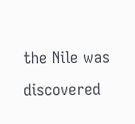the Nile was discovered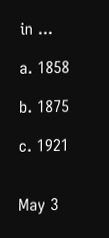in ...

a. 1858

b. 1875

c. 1921


May 3